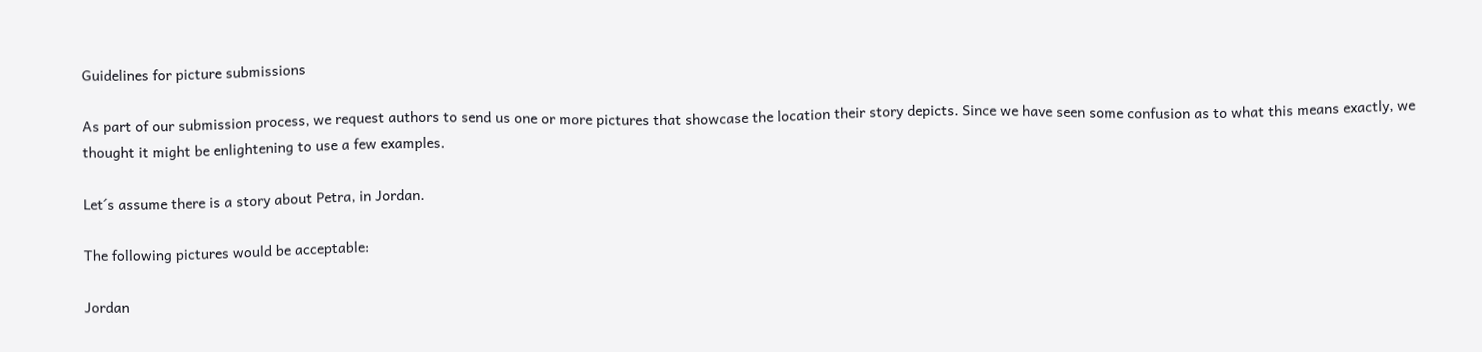Guidelines for picture submissions

As part of our submission process, we request authors to send us one or more pictures that showcase the location their story depicts. Since we have seen some confusion as to what this means exactly, we thought it might be enlightening to use a few examples.

Let´s assume there is a story about Petra, in Jordan.

The following pictures would be acceptable:

Jordan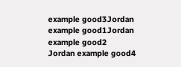example good3Jordan example good1Jordan example good2
Jordan example good4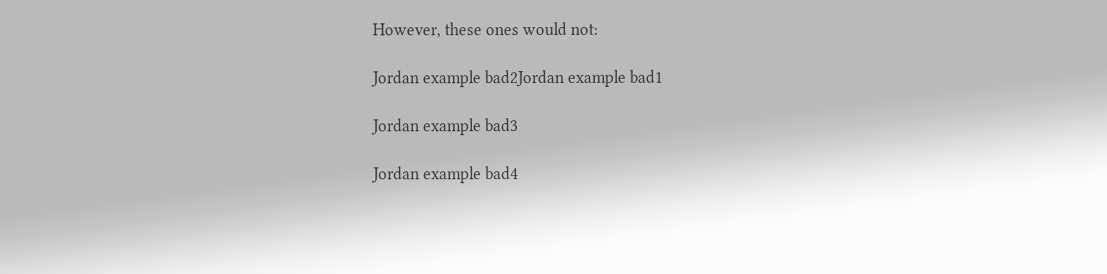However, these ones would not:

Jordan example bad2Jordan example bad1

Jordan example bad3

Jordan example bad4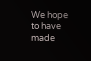We hope to have made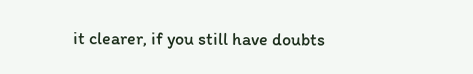it clearer, if you still have doubts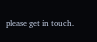please get in touch.